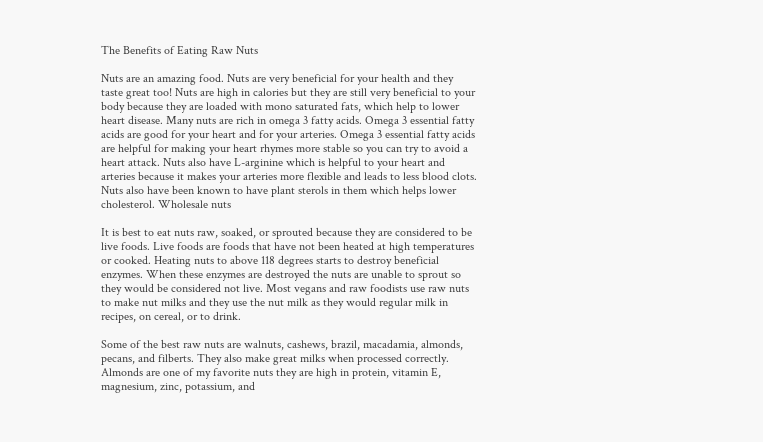The Benefits of Eating Raw Nuts

Nuts are an amazing food. Nuts are very beneficial for your health and they taste great too! Nuts are high in calories but they are still very beneficial to your body because they are loaded with mono saturated fats, which help to lower heart disease. Many nuts are rich in omega 3 fatty acids. Omega 3 essential fatty acids are good for your heart and for your arteries. Omega 3 essential fatty acids are helpful for making your heart rhymes more stable so you can try to avoid a heart attack. Nuts also have L-arginine which is helpful to your heart and arteries because it makes your arteries more flexible and leads to less blood clots. Nuts also have been known to have plant sterols in them which helps lower cholesterol. Wholesale nuts

It is best to eat nuts raw, soaked, or sprouted because they are considered to be live foods. Live foods are foods that have not been heated at high temperatures or cooked. Heating nuts to above 118 degrees starts to destroy beneficial enzymes. When these enzymes are destroyed the nuts are unable to sprout so they would be considered not live. Most vegans and raw foodists use raw nuts to make nut milks and they use the nut milk as they would regular milk in recipes, on cereal, or to drink.

Some of the best raw nuts are walnuts, cashews, brazil, macadamia, almonds, pecans, and filberts. They also make great milks when processed correctly. Almonds are one of my favorite nuts they are high in protein, vitamin E, magnesium, zinc, potassium, and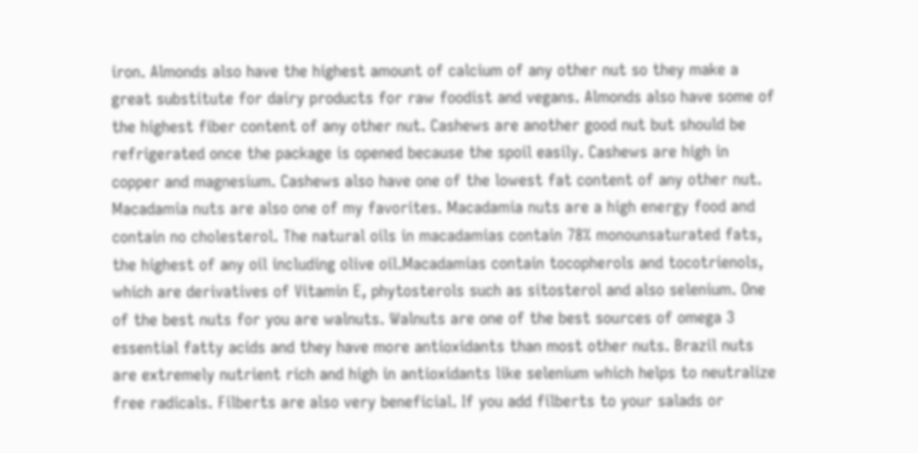iron. Almonds also have the highest amount of calcium of any other nut so they make a great substitute for dairy products for raw foodist and vegans. Almonds also have some of the highest fiber content of any other nut. Cashews are another good nut but should be refrigerated once the package is opened because the spoil easily. Cashews are high in copper and magnesium. Cashews also have one of the lowest fat content of any other nut. Macadamia nuts are also one of my favorites. Macadamia nuts are a high energy food and contain no cholesterol. The natural oils in macadamias contain 78% monounsaturated fats, the highest of any oil including olive oil.Macadamias contain tocopherols and tocotrienols, which are derivatives of Vitamin E, phytosterols such as sitosterol and also selenium. One of the best nuts for you are walnuts. Walnuts are one of the best sources of omega 3 essential fatty acids and they have more antioxidants than most other nuts. Brazil nuts are extremely nutrient rich and high in antioxidants like selenium which helps to neutralize free radicals. Filberts are also very beneficial. If you add filberts to your salads or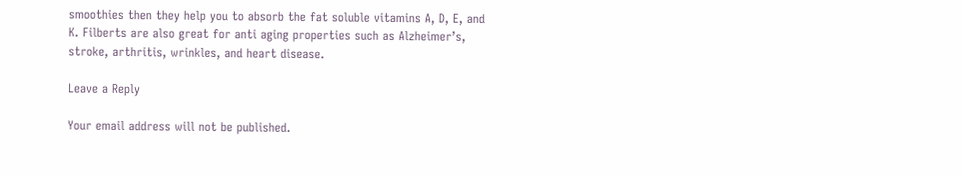smoothies then they help you to absorb the fat soluble vitamins A, D, E, and K. Filberts are also great for anti aging properties such as Alzheimer’s, stroke, arthritis, wrinkles, and heart disease.

Leave a Reply

Your email address will not be published.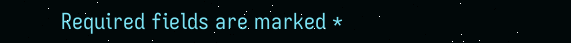Required fields are marked *